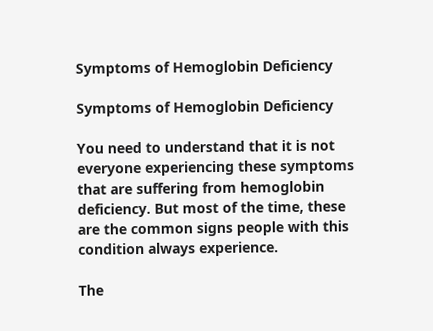Symptoms of Hemoglobin Deficiency

Symptoms of Hemoglobin Deficiency

You need to understand that it is not everyone experiencing these symptoms that are suffering from hemoglobin deficiency. But most of the time, these are the common signs people with this condition always experience.

The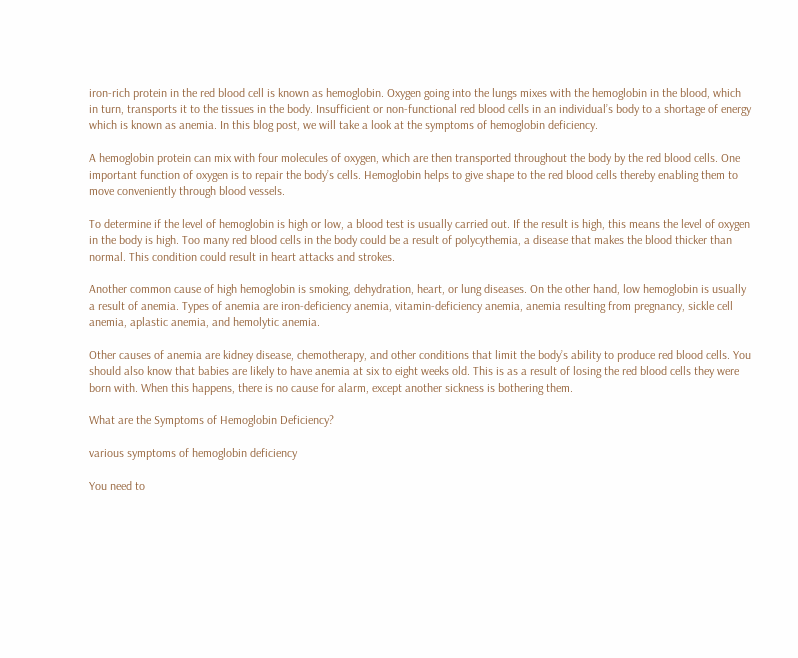iron-rich protein in the red blood cell is known as hemoglobin. Oxygen going into the lungs mixes with the hemoglobin in the blood, which in turn, transports it to the tissues in the body. Insufficient or non-functional red blood cells in an individual’s body to a shortage of energy which is known as anemia. In this blog post, we will take a look at the symptoms of hemoglobin deficiency.

A hemoglobin protein can mix with four molecules of oxygen, which are then transported throughout the body by the red blood cells. One important function of oxygen is to repair the body’s cells. Hemoglobin helps to give shape to the red blood cells thereby enabling them to move conveniently through blood vessels.

To determine if the level of hemoglobin is high or low, a blood test is usually carried out. If the result is high, this means the level of oxygen in the body is high. Too many red blood cells in the body could be a result of polycythemia, a disease that makes the blood thicker than normal. This condition could result in heart attacks and strokes.

Another common cause of high hemoglobin is smoking, dehydration, heart, or lung diseases. On the other hand, low hemoglobin is usually a result of anemia. Types of anemia are iron-deficiency anemia, vitamin-deficiency anemia, anemia resulting from pregnancy, sickle cell anemia, aplastic anemia, and hemolytic anemia.

Other causes of anemia are kidney disease, chemotherapy, and other conditions that limit the body’s ability to produce red blood cells. You should also know that babies are likely to have anemia at six to eight weeks old. This is as a result of losing the red blood cells they were born with. When this happens, there is no cause for alarm, except another sickness is bothering them.

What are the Symptoms of Hemoglobin Deficiency?

various symptoms of hemoglobin deficiency

You need to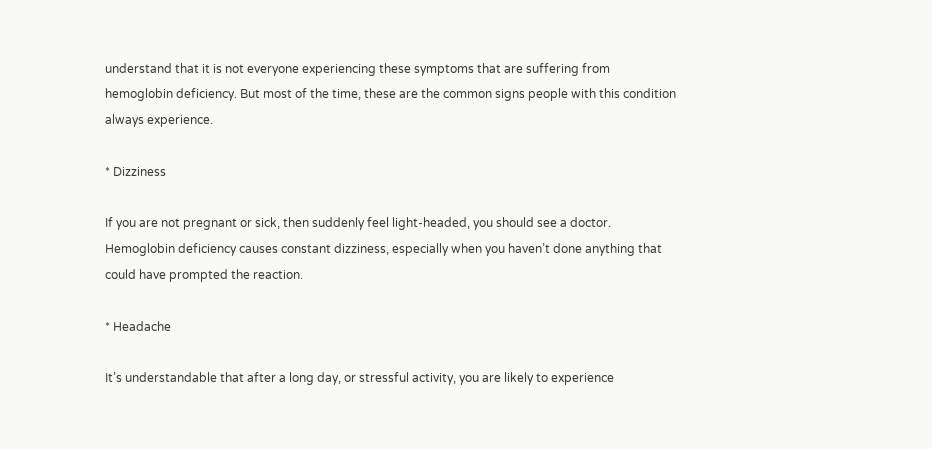understand that it is not everyone experiencing these symptoms that are suffering from hemoglobin deficiency. But most of the time, these are the common signs people with this condition always experience.

* Dizziness

If you are not pregnant or sick, then suddenly feel light-headed, you should see a doctor. Hemoglobin deficiency causes constant dizziness, especially when you haven’t done anything that could have prompted the reaction.

* Headache

It’s understandable that after a long day, or stressful activity, you are likely to experience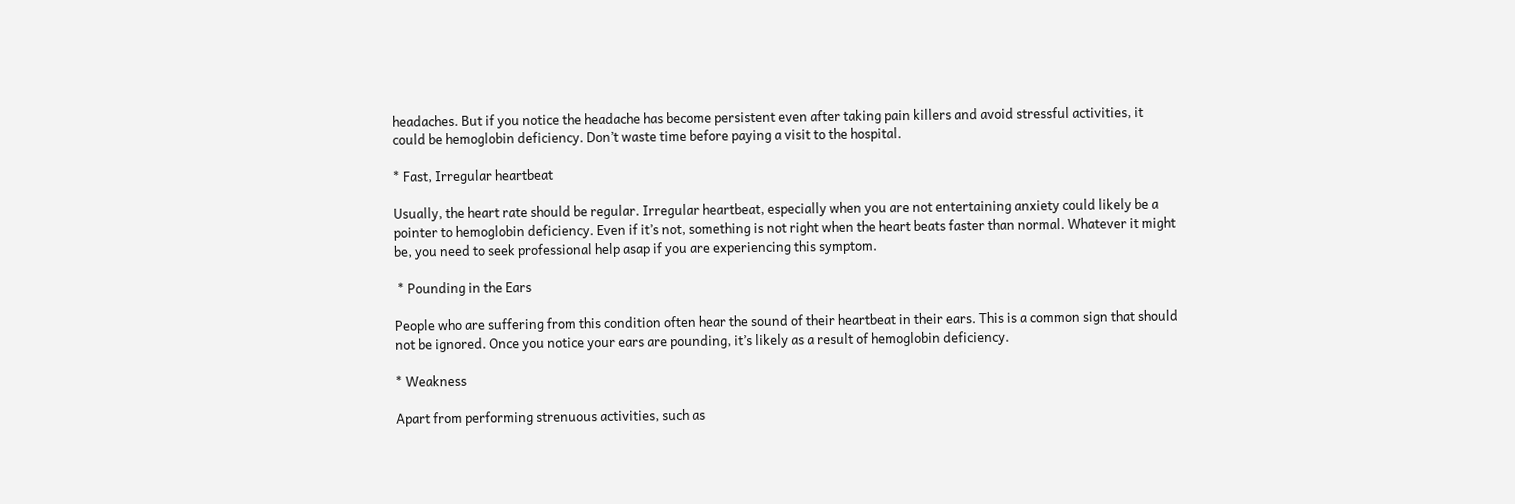headaches. But if you notice the headache has become persistent even after taking pain killers and avoid stressful activities, it could be hemoglobin deficiency. Don’t waste time before paying a visit to the hospital.

* Fast, Irregular heartbeat

Usually, the heart rate should be regular. Irregular heartbeat, especially when you are not entertaining anxiety could likely be a pointer to hemoglobin deficiency. Even if it’s not, something is not right when the heart beats faster than normal. Whatever it might be, you need to seek professional help asap if you are experiencing this symptom.

 * Pounding in the Ears

People who are suffering from this condition often hear the sound of their heartbeat in their ears. This is a common sign that should not be ignored. Once you notice your ears are pounding, it’s likely as a result of hemoglobin deficiency.

* Weakness

Apart from performing strenuous activities, such as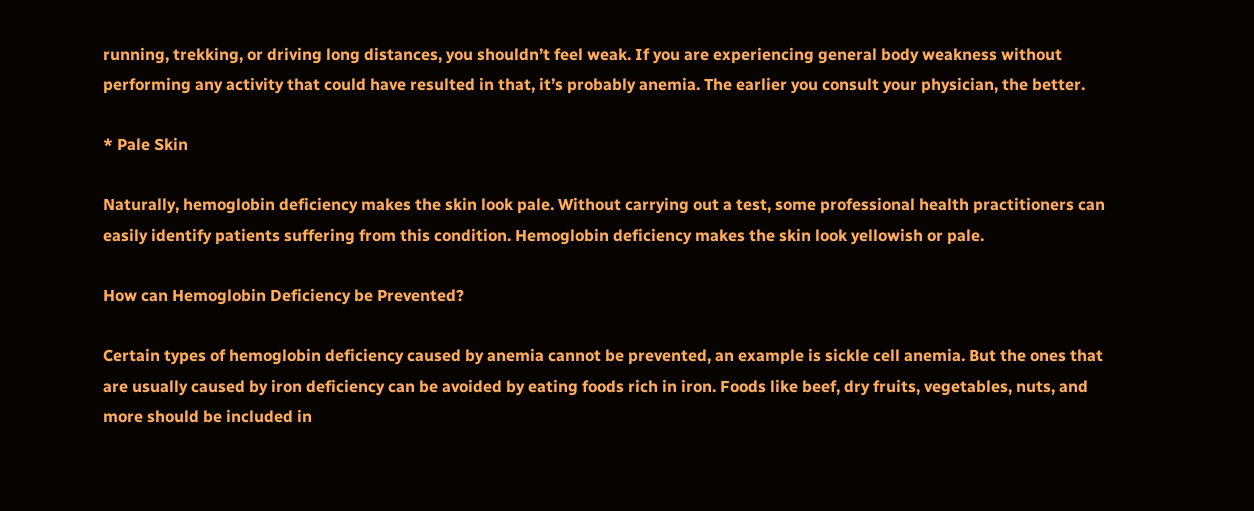running, trekking, or driving long distances, you shouldn’t feel weak. If you are experiencing general body weakness without performing any activity that could have resulted in that, it’s probably anemia. The earlier you consult your physician, the better.

* Pale Skin

Naturally, hemoglobin deficiency makes the skin look pale. Without carrying out a test, some professional health practitioners can easily identify patients suffering from this condition. Hemoglobin deficiency makes the skin look yellowish or pale.

How can Hemoglobin Deficiency be Prevented?

Certain types of hemoglobin deficiency caused by anemia cannot be prevented, an example is sickle cell anemia. But the ones that are usually caused by iron deficiency can be avoided by eating foods rich in iron. Foods like beef, dry fruits, vegetables, nuts, and more should be included in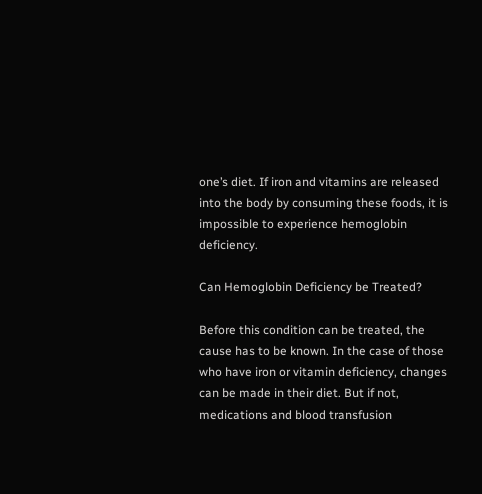one’s diet. If iron and vitamins are released into the body by consuming these foods, it is impossible to experience hemoglobin deficiency.

Can Hemoglobin Deficiency be Treated?

Before this condition can be treated, the cause has to be known. In the case of those who have iron or vitamin deficiency, changes can be made in their diet. But if not, medications and blood transfusion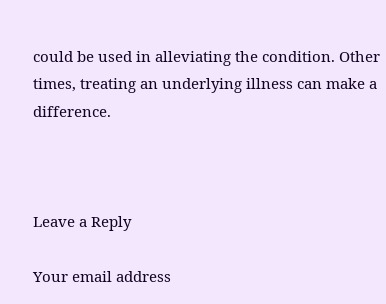could be used in alleviating the condition. Other times, treating an underlying illness can make a difference.



Leave a Reply

Your email address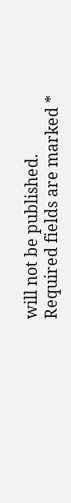will not be published. Required fields are marked *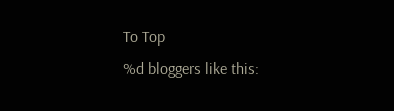To Top
%d bloggers like this: